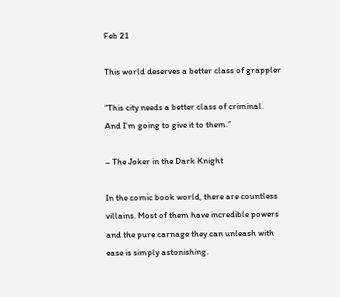Feb 21

This world deserves a better class of grappler

“This city needs a better class of criminal.
And I’m going to give it to them.”

– The Joker in the Dark Knight

In the comic book world, there are countless villains. Most of them have incredible powers and the pure carnage they can unleash with ease is simply astonishing.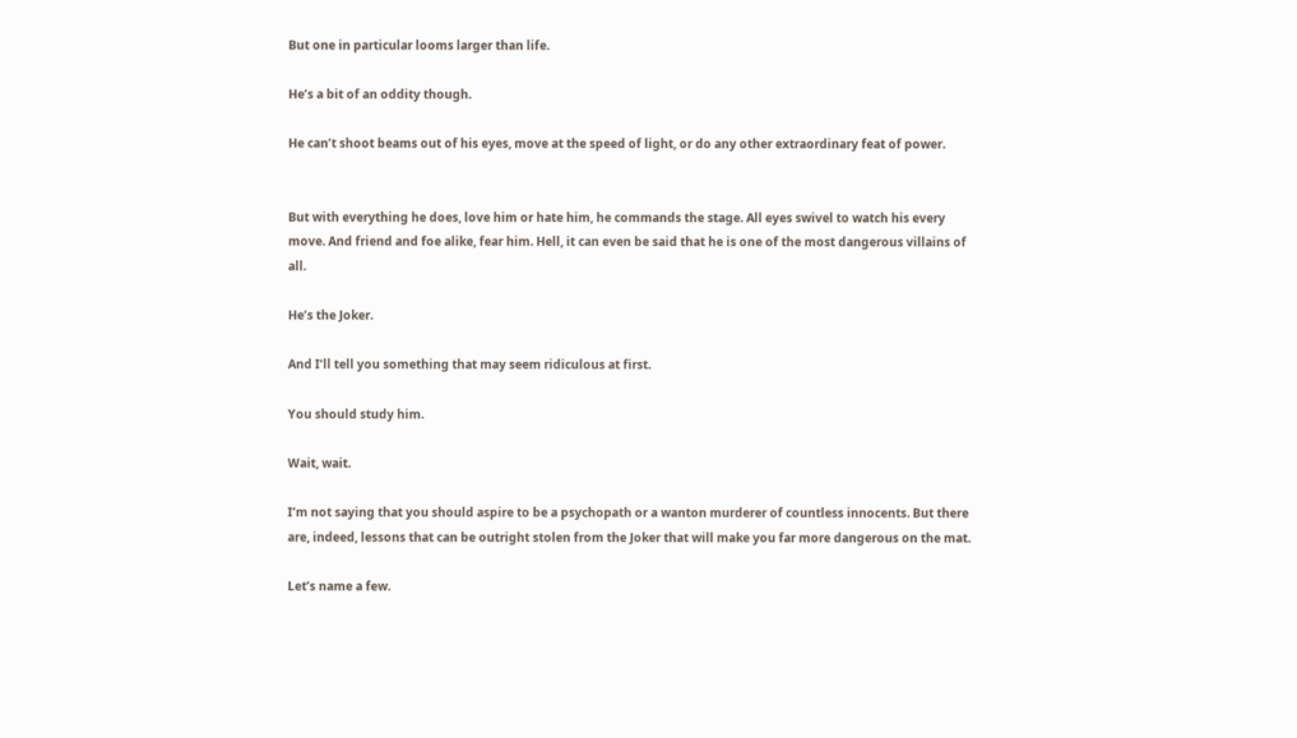But one in particular looms larger than life.

He’s a bit of an oddity though.

He can’t shoot beams out of his eyes, move at the speed of light, or do any other extraordinary feat of power.


But with everything he does, love him or hate him, he commands the stage. All eyes swivel to watch his every move. And friend and foe alike, fear him. Hell, it can even be said that he is one of the most dangerous villains of all.

He’s the Joker.

And I’ll tell you something that may seem ridiculous at first.

You should study him.

Wait, wait.

I’m not saying that you should aspire to be a psychopath or a wanton murderer of countless innocents. But there are, indeed, lessons that can be outright stolen from the Joker that will make you far more dangerous on the mat.

Let’s name a few.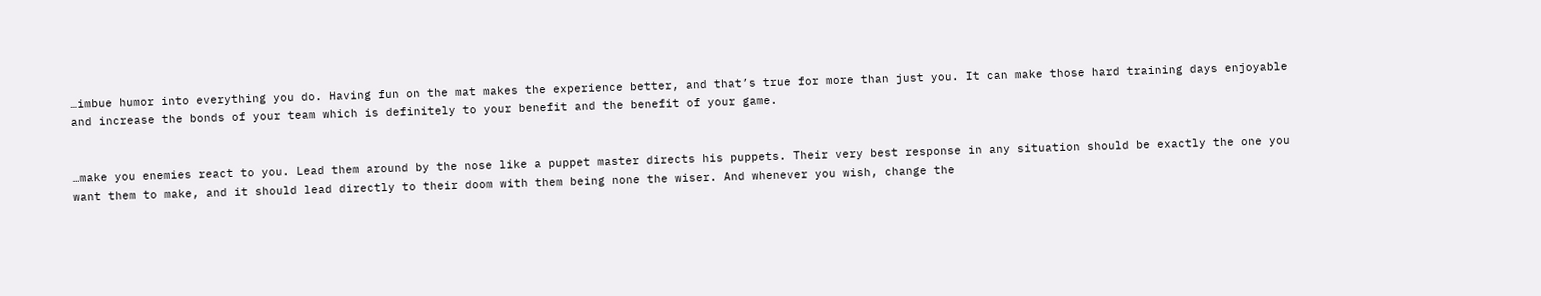…imbue humor into everything you do. Having fun on the mat makes the experience better, and that’s true for more than just you. It can make those hard training days enjoyable and increase the bonds of your team which is definitely to your benefit and the benefit of your game.


…make you enemies react to you. Lead them around by the nose like a puppet master directs his puppets. Their very best response in any situation should be exactly the one you want them to make, and it should lead directly to their doom with them being none the wiser. And whenever you wish, change the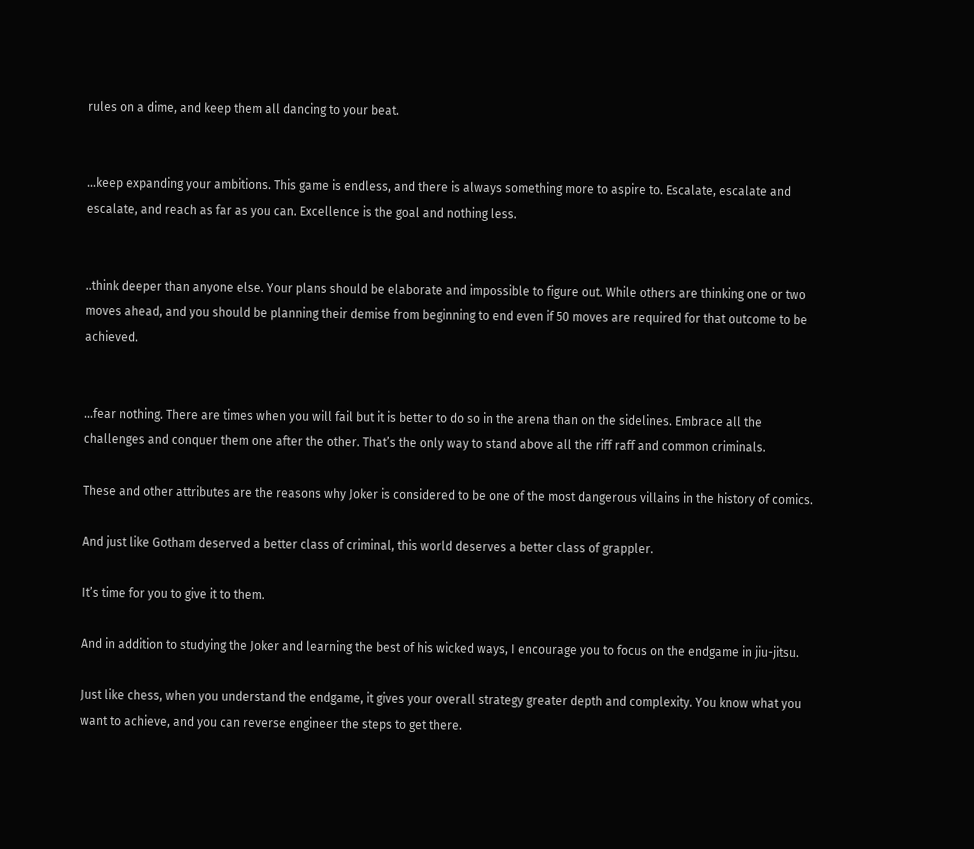rules on a dime, and keep them all dancing to your beat.


…keep expanding your ambitions. This game is endless, and there is always something more to aspire to. Escalate, escalate and escalate, and reach as far as you can. Excellence is the goal and nothing less.


..think deeper than anyone else. Your plans should be elaborate and impossible to figure out. While others are thinking one or two moves ahead, and you should be planning their demise from beginning to end even if 50 moves are required for that outcome to be achieved.


…fear nothing. There are times when you will fail but it is better to do so in the arena than on the sidelines. Embrace all the challenges and conquer them one after the other. That’s the only way to stand above all the riff raff and common criminals.

These and other attributes are the reasons why Joker is considered to be one of the most dangerous villains in the history of comics.

And just like Gotham deserved a better class of criminal, this world deserves a better class of grappler.

It’s time for you to give it to them.

And in addition to studying the Joker and learning the best of his wicked ways, I encourage you to focus on the endgame in jiu-jitsu.

Just like chess, when you understand the endgame, it gives your overall strategy greater depth and complexity. You know what you want to achieve, and you can reverse engineer the steps to get there.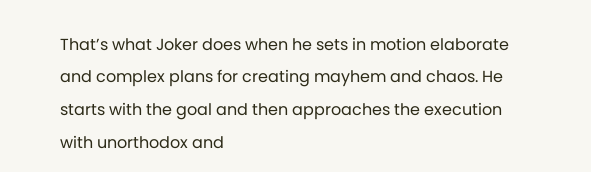That’s what Joker does when he sets in motion elaborate and complex plans for creating mayhem and chaos. He starts with the goal and then approaches the execution with unorthodox and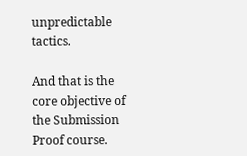unpredictable tactics.

And that is the core objective of the Submission Proof course.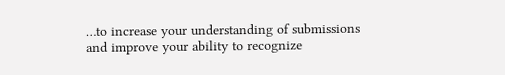…to increase your understanding of submissions and improve your ability to recognize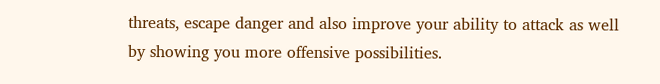threats, escape danger and also improve your ability to attack as well by showing you more offensive possibilities.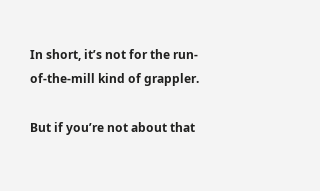In short, it’s not for the run-of-the-mill kind of grappler.

But if you’re not about that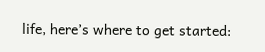life, here’s where to get started: